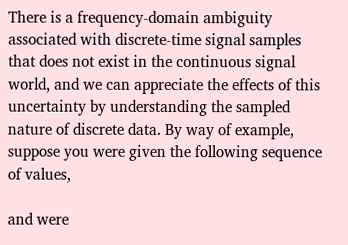There is a frequency-domain ambiguity associated with discrete-time signal samples that does not exist in the continuous signal world, and we can appreciate the effects of this uncertainty by understanding the sampled nature of discrete data. By way of example, suppose you were given the following sequence of values,

and were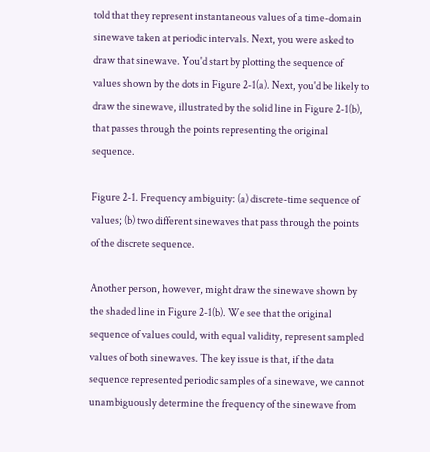told that they represent instantaneous values of a time-domain sinewave taken at periodic intervals. Next, you were asked to draw that sinewave. You'd start by plotting the sequence of values shown by the dots in Figure 2-1(a). Next, you'd be likely to draw the sinewave, illustrated by the solid line in Figure 2-1(b), that passes through the points representing the original sequence.

Figure 2-1. Frequency ambiguity: (a) discrete-time sequence of values; (b) two different sinewaves that pass through the points of the discrete sequence.

Another person, however, might draw the sinewave shown by the shaded line in Figure 2-1(b). We see that the original sequence of values could, with equal validity, represent sampled values of both sinewaves. The key issue is that, if the data sequence represented periodic samples of a sinewave, we cannot unambiguously determine the frequency of the sinewave from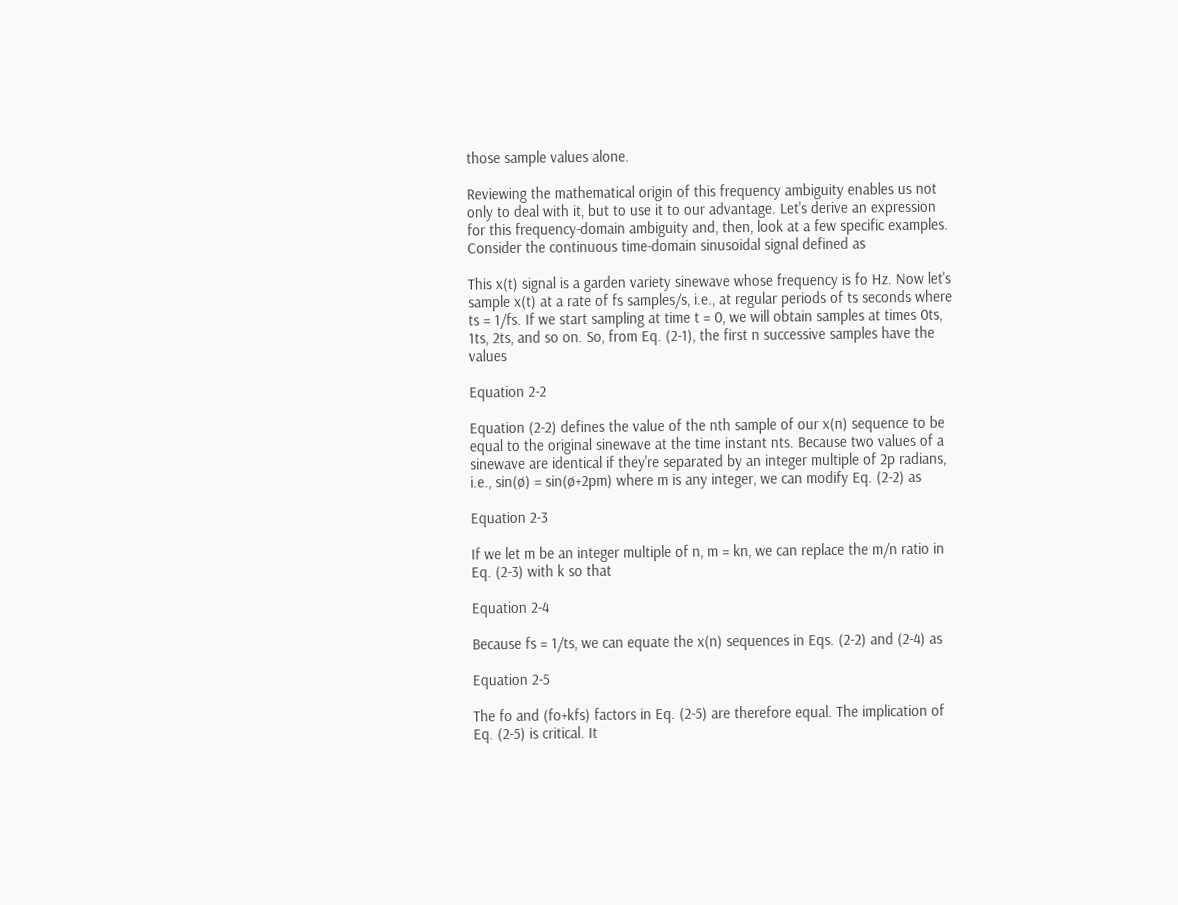those sample values alone.

Reviewing the mathematical origin of this frequency ambiguity enables us not only to deal with it, but to use it to our advantage. Let's derive an expression for this frequency-domain ambiguity and, then, look at a few specific examples. Consider the continuous time-domain sinusoidal signal defined as

This x(t) signal is a garden variety sinewave whose frequency is fo Hz. Now let's sample x(t) at a rate of fs samples/s, i.e., at regular periods of ts seconds where ts = 1/fs. If we start sampling at time t = 0, we will obtain samples at times 0ts, 1ts, 2ts, and so on. So, from Eq. (2-1), the first n successive samples have the values

Equation 2-2

Equation (2-2) defines the value of the nth sample of our x(n) sequence to be equal to the original sinewave at the time instant nts. Because two values of a sinewave are identical if they're separated by an integer multiple of 2p radians, i.e., sin(ø) = sin(ø+2pm) where m is any integer, we can modify Eq. (2-2) as

Equation 2-3

If we let m be an integer multiple of n, m = kn, we can replace the m/n ratio in Eq. (2-3) with k so that

Equation 2-4

Because fs = 1/ts, we can equate the x(n) sequences in Eqs. (2-2) and (2-4) as

Equation 2-5

The fo and (fo+kfs) factors in Eq. (2-5) are therefore equal. The implication of Eq. (2-5) is critical. It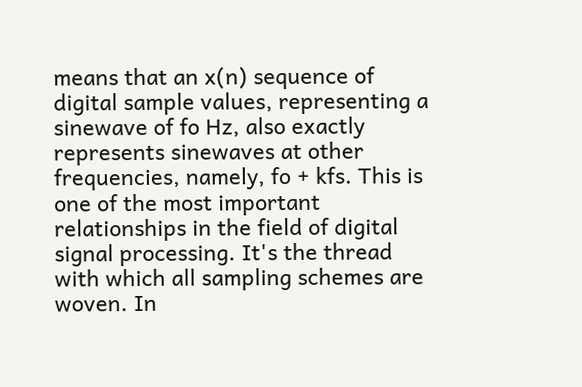means that an x(n) sequence of digital sample values, representing a sinewave of fo Hz, also exactly represents sinewaves at other frequencies, namely, fo + kfs. This is one of the most important relationships in the field of digital signal processing. It's the thread with which all sampling schemes are woven. In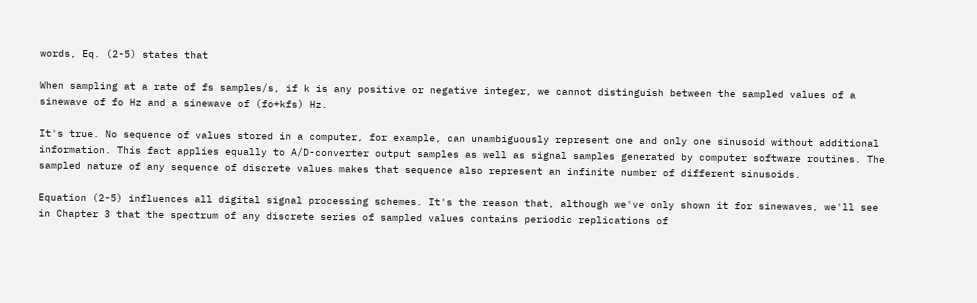words, Eq. (2-5) states that

When sampling at a rate of fs samples/s, if k is any positive or negative integer, we cannot distinguish between the sampled values of a sinewave of fo Hz and a sinewave of (fo+kfs) Hz.

It's true. No sequence of values stored in a computer, for example, can unambiguously represent one and only one sinusoid without additional information. This fact applies equally to A/D-converter output samples as well as signal samples generated by computer software routines. The sampled nature of any sequence of discrete values makes that sequence also represent an infinite number of different sinusoids.

Equation (2-5) influences all digital signal processing schemes. It's the reason that, although we've only shown it for sinewaves, we'll see in Chapter 3 that the spectrum of any discrete series of sampled values contains periodic replications of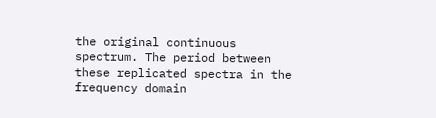the original continuous spectrum. The period between these replicated spectra in the frequency domain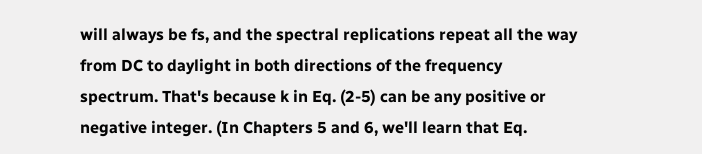will always be fs, and the spectral replications repeat all the way from DC to daylight in both directions of the frequency spectrum. That's because k in Eq. (2-5) can be any positive or negative integer. (In Chapters 5 and 6, we'll learn that Eq.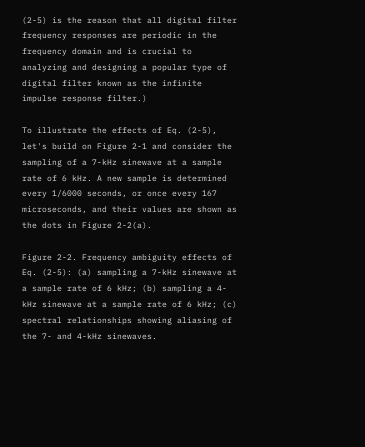(2-5) is the reason that all digital filter frequency responses are periodic in the frequency domain and is crucial to analyzing and designing a popular type of digital filter known as the infinite impulse response filter.)

To illustrate the effects of Eq. (2-5), let's build on Figure 2-1 and consider the sampling of a 7-kHz sinewave at a sample rate of 6 kHz. A new sample is determined every 1/6000 seconds, or once every 167 microseconds, and their values are shown as the dots in Figure 2-2(a).

Figure 2-2. Frequency ambiguity effects of Eq. (2-5): (a) sampling a 7-kHz sinewave at a sample rate of 6 kHz; (b) sampling a 4-kHz sinewave at a sample rate of 6 kHz; (c) spectral relationships showing aliasing of the 7- and 4-kHz sinewaves.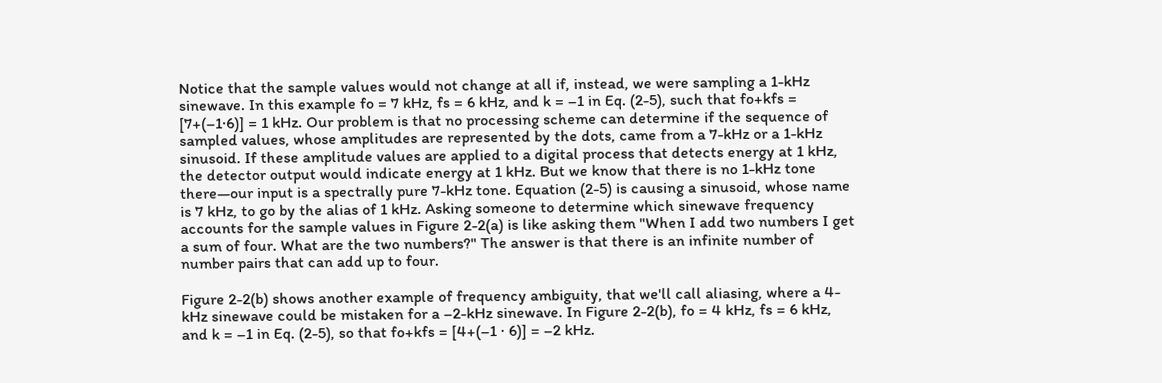Notice that the sample values would not change at all if, instead, we were sampling a 1-kHz sinewave. In this example fo = 7 kHz, fs = 6 kHz, and k = –1 in Eq. (2-5), such that fo+kfs = [7+(–1·6)] = 1 kHz. Our problem is that no processing scheme can determine if the sequence of sampled values, whose amplitudes are represented by the dots, came from a 7-kHz or a 1-kHz sinusoid. If these amplitude values are applied to a digital process that detects energy at 1 kHz, the detector output would indicate energy at 1 kHz. But we know that there is no 1-kHz tone there—our input is a spectrally pure 7-kHz tone. Equation (2-5) is causing a sinusoid, whose name is 7 kHz, to go by the alias of 1 kHz. Asking someone to determine which sinewave frequency accounts for the sample values in Figure 2-2(a) is like asking them "When I add two numbers I get a sum of four. What are the two numbers?" The answer is that there is an infinite number of number pairs that can add up to four.

Figure 2-2(b) shows another example of frequency ambiguity, that we'll call aliasing, where a 4-kHz sinewave could be mistaken for a –2-kHz sinewave. In Figure 2-2(b), fo = 4 kHz, fs = 6 kHz, and k = –1 in Eq. (2-5), so that fo+kfs = [4+(–1 · 6)] = –2 kHz.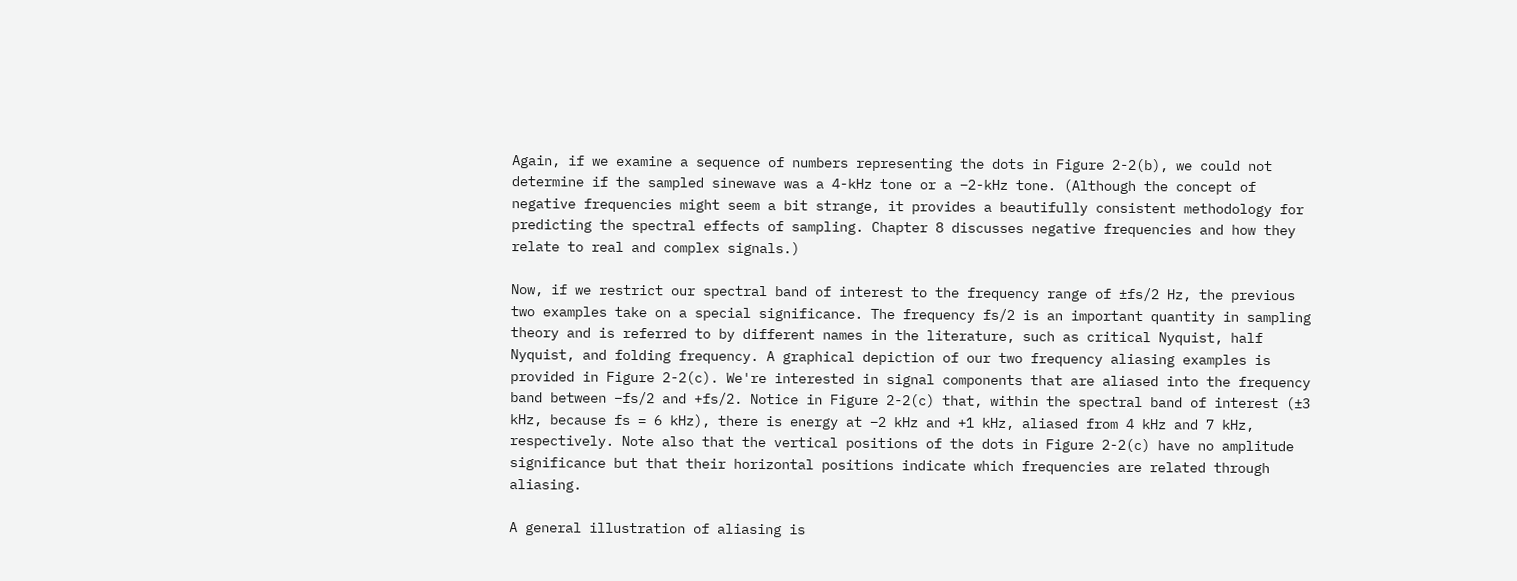Again, if we examine a sequence of numbers representing the dots in Figure 2-2(b), we could not determine if the sampled sinewave was a 4-kHz tone or a –2-kHz tone. (Although the concept of negative frequencies might seem a bit strange, it provides a beautifully consistent methodology for predicting the spectral effects of sampling. Chapter 8 discusses negative frequencies and how they relate to real and complex signals.)

Now, if we restrict our spectral band of interest to the frequency range of ±fs/2 Hz, the previous two examples take on a special significance. The frequency fs/2 is an important quantity in sampling theory and is referred to by different names in the literature, such as critical Nyquist, half Nyquist, and folding frequency. A graphical depiction of our two frequency aliasing examples is provided in Figure 2-2(c). We're interested in signal components that are aliased into the frequency band between –fs/2 and +fs/2. Notice in Figure 2-2(c) that, within the spectral band of interest (±3 kHz, because fs = 6 kHz), there is energy at –2 kHz and +1 kHz, aliased from 4 kHz and 7 kHz, respectively. Note also that the vertical positions of the dots in Figure 2-2(c) have no amplitude significance but that their horizontal positions indicate which frequencies are related through aliasing.

A general illustration of aliasing is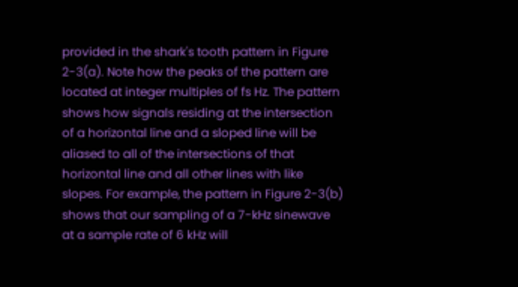provided in the shark's tooth pattern in Figure 2-3(a). Note how the peaks of the pattern are located at integer multiples of fs Hz. The pattern shows how signals residing at the intersection of a horizontal line and a sloped line will be aliased to all of the intersections of that horizontal line and all other lines with like slopes. For example, the pattern in Figure 2-3(b) shows that our sampling of a 7-kHz sinewave at a sample rate of 6 kHz will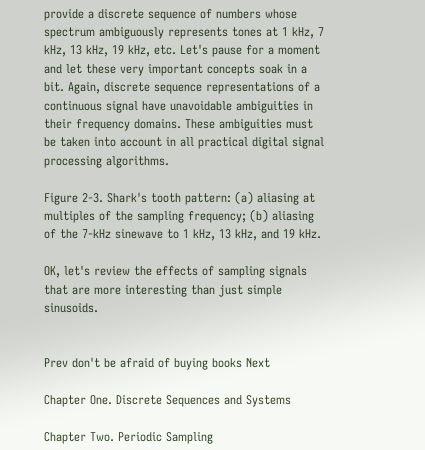provide a discrete sequence of numbers whose spectrum ambiguously represents tones at 1 kHz, 7 kHz, 13 kHz, 19 kHz, etc. Let's pause for a moment and let these very important concepts soak in a bit. Again, discrete sequence representations of a continuous signal have unavoidable ambiguities in their frequency domains. These ambiguities must be taken into account in all practical digital signal processing algorithms.

Figure 2-3. Shark's tooth pattern: (a) aliasing at multiples of the sampling frequency; (b) aliasing of the 7-kHz sinewave to 1 kHz, 13 kHz, and 19 kHz.

OK, let's review the effects of sampling signals that are more interesting than just simple sinusoids.


Prev don't be afraid of buying books Next

Chapter One. Discrete Sequences and Systems

Chapter Two. Periodic Sampling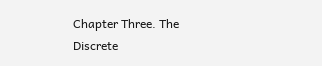Chapter Three. The Discrete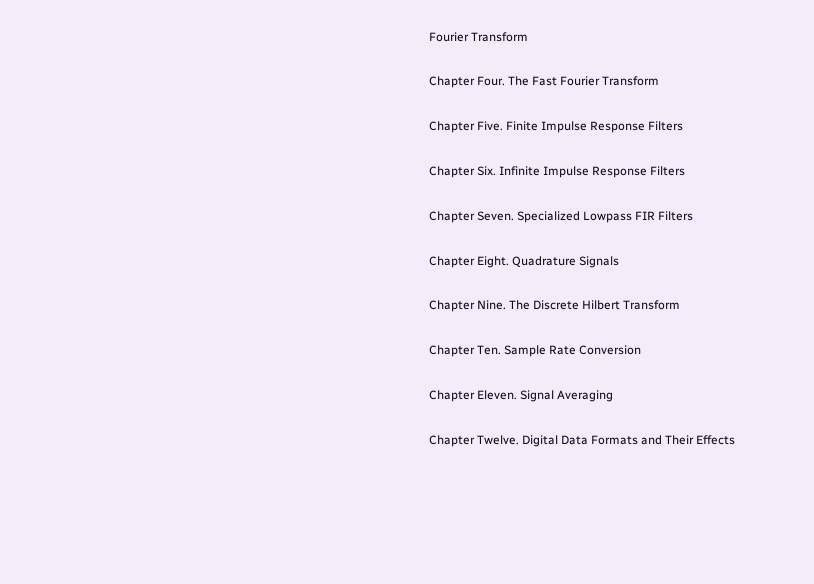Fourier Transform

Chapter Four. The Fast Fourier Transform

Chapter Five. Finite Impulse Response Filters

Chapter Six. Infinite Impulse Response Filters

Chapter Seven. Specialized Lowpass FIR Filters

Chapter Eight. Quadrature Signals

Chapter Nine. The Discrete Hilbert Transform

Chapter Ten. Sample Rate Conversion

Chapter Eleven. Signal Averaging

Chapter Twelve. Digital Data Formats and Their Effects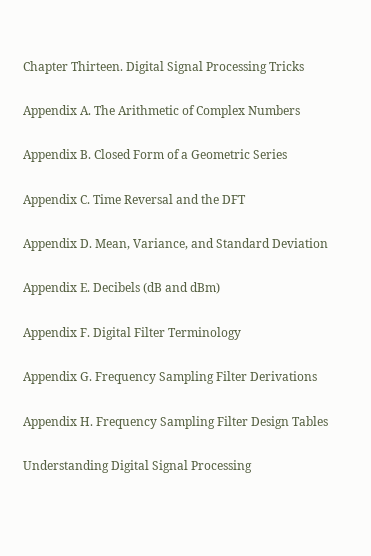Chapter Thirteen. Digital Signal Processing Tricks

Appendix A. The Arithmetic of Complex Numbers

Appendix B. Closed Form of a Geometric Series

Appendix C. Time Reversal and the DFT

Appendix D. Mean, Variance, and Standard Deviation

Appendix E. Decibels (dB and dBm)

Appendix F. Digital Filter Terminology

Appendix G. Frequency Sampling Filter Derivations

Appendix H. Frequency Sampling Filter Design Tables

Understanding Digital Signal Processing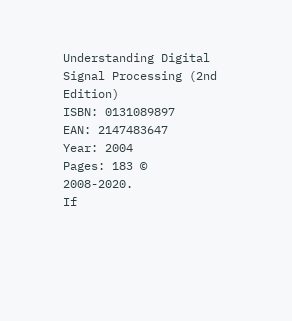Understanding Digital Signal Processing (2nd Edition)
ISBN: 0131089897
EAN: 2147483647
Year: 2004
Pages: 183 © 2008-2020.
If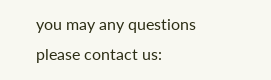you may any questions please contact us: